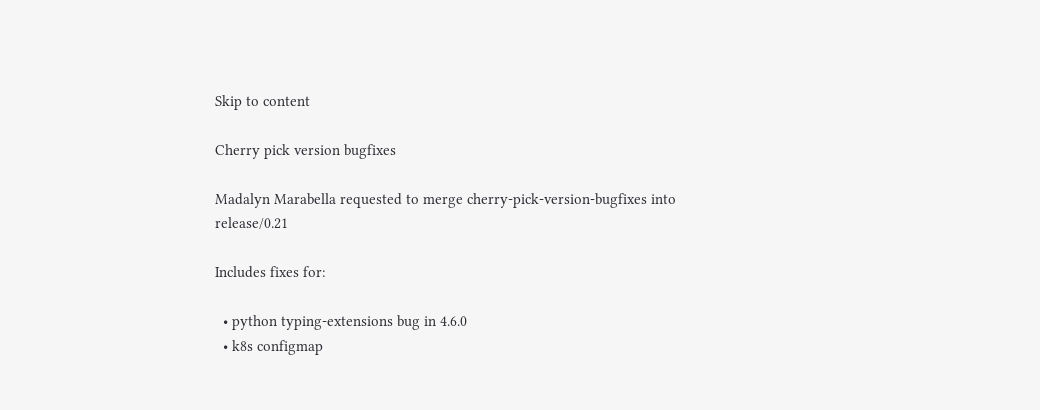Skip to content

Cherry pick version bugfixes

Madalyn Marabella requested to merge cherry-pick-version-bugfixes into release/0.21

Includes fixes for:

  • python typing-extensions bug in 4.6.0
  • k8s configmap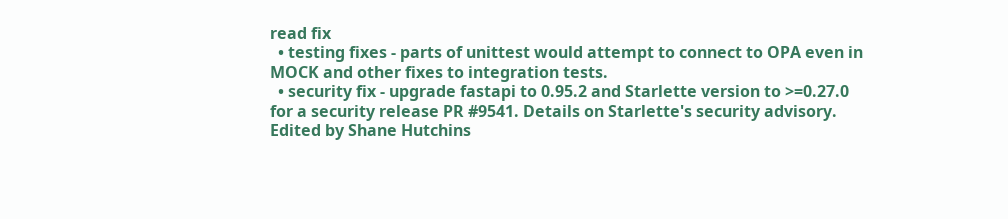read fix
  • testing fixes - parts of unittest would attempt to connect to OPA even in MOCK and other fixes to integration tests.
  • security fix - upgrade fastapi to 0.95.2 and Starlette version to >=0.27.0 for a security release PR #9541. Details on Starlette's security advisory.
Edited by Shane Hutchins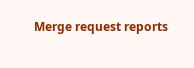Merge request reports